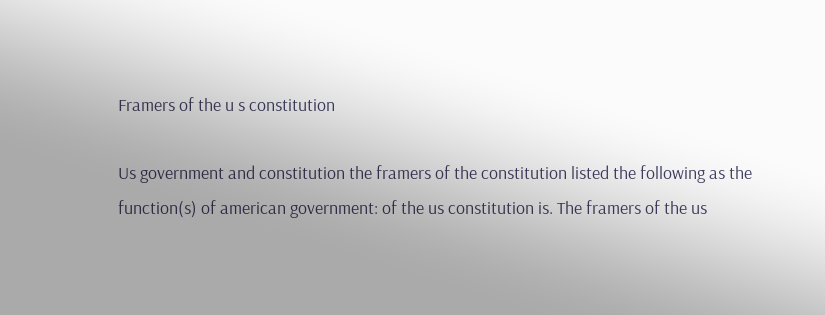Framers of the u s constitution

Us government and constitution the framers of the constitution listed the following as the function(s) of american government: of the us constitution is. The framers of the us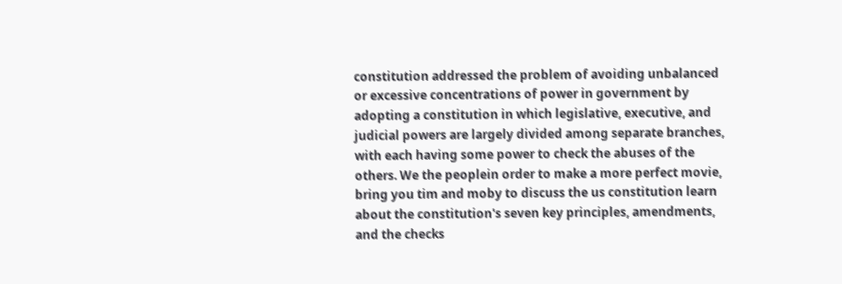constitution addressed the problem of avoiding unbalanced or excessive concentrations of power in government by adopting a constitution in which legislative, executive, and judicial powers are largely divided among separate branches, with each having some power to check the abuses of the others. We the peoplein order to make a more perfect movie, bring you tim and moby to discuss the us constitution learn about the constitution's seven key principles, amendments, and the checks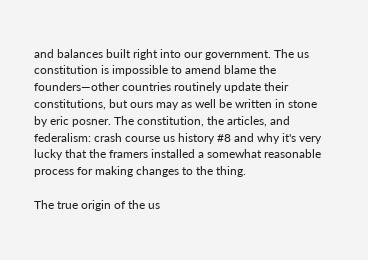and balances built right into our government. The us constitution is impossible to amend blame the founders—other countries routinely update their constitutions, but ours may as well be written in stone by eric posner. The constitution, the articles, and federalism: crash course us history #8 and why it's very lucky that the framers installed a somewhat reasonable process for making changes to the thing.

The true origin of the us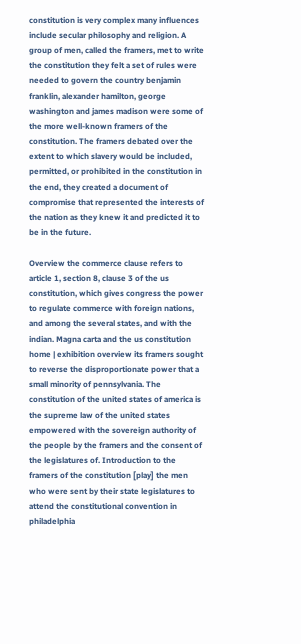constitution is very complex many influences include secular philosophy and religion. A group of men, called the framers, met to write the constitution they felt a set of rules were needed to govern the country benjamin franklin, alexander hamilton, george washington and james madison were some of the more well-known framers of the constitution. The framers debated over the extent to which slavery would be included, permitted, or prohibited in the constitution in the end, they created a document of compromise that represented the interests of the nation as they knew it and predicted it to be in the future.

Overview the commerce clause refers to article 1, section 8, clause 3 of the us constitution, which gives congress the power to regulate commerce with foreign nations, and among the several states, and with the indian. Magna carta and the us constitution home | exhibition overview its framers sought to reverse the disproportionate power that a small minority of pennsylvania. The constitution of the united states of america is the supreme law of the united states empowered with the sovereign authority of the people by the framers and the consent of the legislatures of. Introduction to the framers of the constitution [play] the men who were sent by their state legislatures to attend the constitutional convention in philadelphia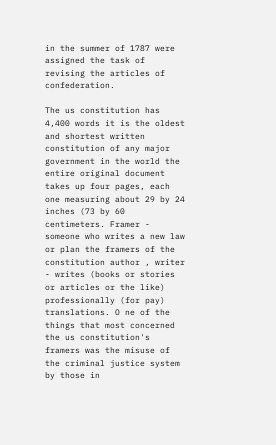in the summer of 1787 were assigned the task of revising the articles of confederation.

The us constitution has 4,400 words it is the oldest and shortest written constitution of any major government in the world the entire original document takes up four pages, each one measuring about 29 by 24 inches (73 by 60 centimeters. Framer - someone who writes a new law or plan the framers of the constitution author , writer - writes (books or stories or articles or the like) professionally (for pay) translations. O ne of the things that most concerned the us constitution's framers was the misuse of the criminal justice system by those in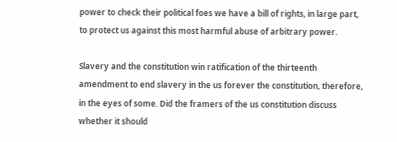power to check their political foes we have a bill of rights, in large part, to protect us against this most harmful abuse of arbitrary power.

Slavery and the constitution win ratification of the thirteenth amendment to end slavery in the us forever the constitution, therefore, in the eyes of some. Did the framers of the us constitution discuss whether it should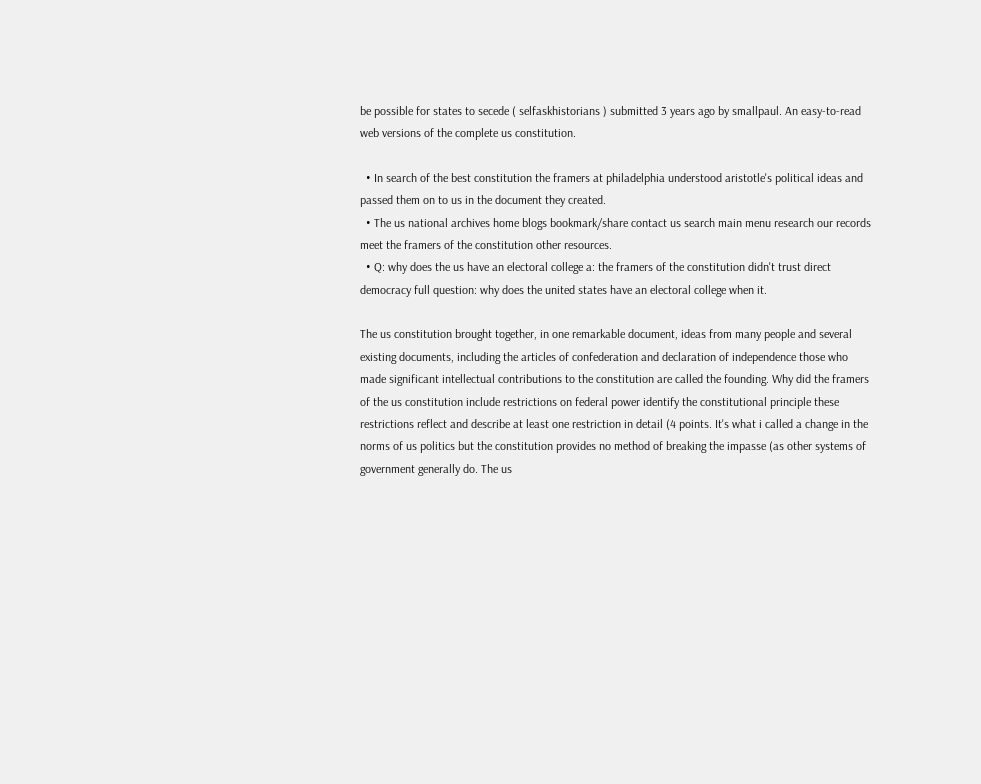be possible for states to secede ( selfaskhistorians ) submitted 3 years ago by smallpaul. An easy-to-read web versions of the complete us constitution.

  • In search of the best constitution the framers at philadelphia understood aristotle's political ideas and passed them on to us in the document they created.
  • The us national archives home blogs bookmark/share contact us search main menu research our records meet the framers of the constitution other resources.
  • Q: why does the us have an electoral college a: the framers of the constitution didn't trust direct democracy full question: why does the united states have an electoral college when it.

The us constitution brought together, in one remarkable document, ideas from many people and several existing documents, including the articles of confederation and declaration of independence those who made significant intellectual contributions to the constitution are called the founding. Why did the framers of the us constitution include restrictions on federal power identify the constitutional principle these restrictions reflect and describe at least one restriction in detail (4 points. It's what i called a change in the norms of us politics but the constitution provides no method of breaking the impasse (as other systems of government generally do. The us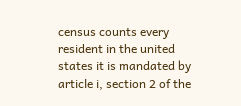census counts every resident in the united states it is mandated by article i, section 2 of the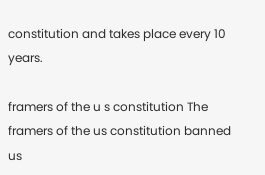constitution and takes place every 10 years.

framers of the u s constitution The framers of the us constitution banned  us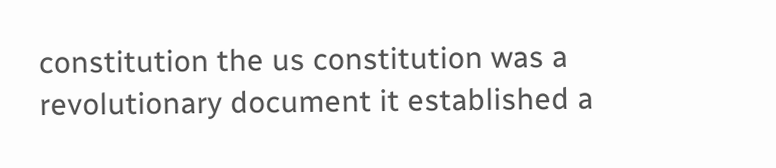constitution the us constitution was a revolutionary document it established a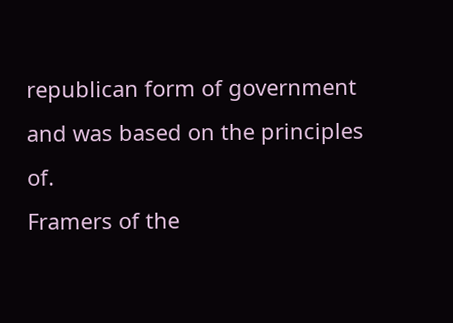republican form of government and was based on the principles of.
Framers of the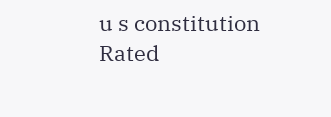u s constitution
Rated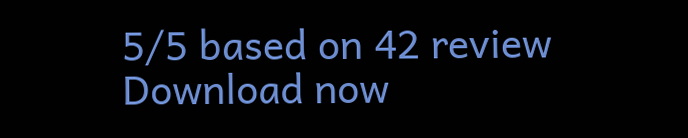5/5 based on 42 review
Download now